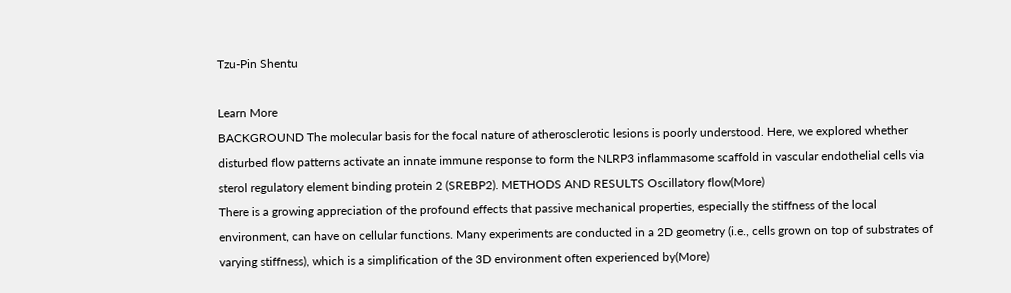Tzu-Pin Shentu

Learn More
BACKGROUND The molecular basis for the focal nature of atherosclerotic lesions is poorly understood. Here, we explored whether disturbed flow patterns activate an innate immune response to form the NLRP3 inflammasome scaffold in vascular endothelial cells via sterol regulatory element binding protein 2 (SREBP2). METHODS AND RESULTS Oscillatory flow(More)
There is a growing appreciation of the profound effects that passive mechanical properties, especially the stiffness of the local environment, can have on cellular functions. Many experiments are conducted in a 2D geometry (i.e., cells grown on top of substrates of varying stiffness), which is a simplification of the 3D environment often experienced by(More)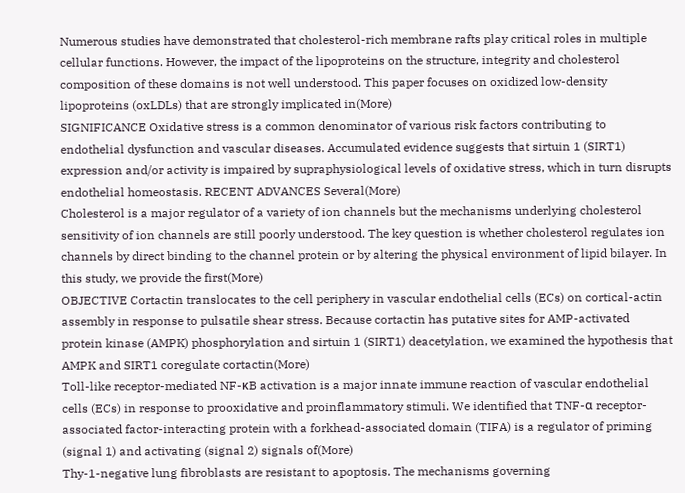Numerous studies have demonstrated that cholesterol-rich membrane rafts play critical roles in multiple cellular functions. However, the impact of the lipoproteins on the structure, integrity and cholesterol composition of these domains is not well understood. This paper focuses on oxidized low-density lipoproteins (oxLDLs) that are strongly implicated in(More)
SIGNIFICANCE Oxidative stress is a common denominator of various risk factors contributing to endothelial dysfunction and vascular diseases. Accumulated evidence suggests that sirtuin 1 (SIRT1) expression and/or activity is impaired by supraphysiological levels of oxidative stress, which in turn disrupts endothelial homeostasis. RECENT ADVANCES Several(More)
Cholesterol is a major regulator of a variety of ion channels but the mechanisms underlying cholesterol sensitivity of ion channels are still poorly understood. The key question is whether cholesterol regulates ion channels by direct binding to the channel protein or by altering the physical environment of lipid bilayer. In this study, we provide the first(More)
OBJECTIVE Cortactin translocates to the cell periphery in vascular endothelial cells (ECs) on cortical-actin assembly in response to pulsatile shear stress. Because cortactin has putative sites for AMP-activated protein kinase (AMPK) phosphorylation and sirtuin 1 (SIRT1) deacetylation, we examined the hypothesis that AMPK and SIRT1 coregulate cortactin(More)
Toll-like receptor-mediated NF-κB activation is a major innate immune reaction of vascular endothelial cells (ECs) in response to prooxidative and proinflammatory stimuli. We identified that TNF-α receptor-associated factor-interacting protein with a forkhead-associated domain (TIFA) is a regulator of priming (signal 1) and activating (signal 2) signals of(More)
Thy-1-negative lung fibroblasts are resistant to apoptosis. The mechanisms governing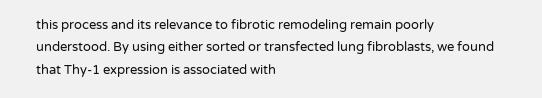this process and its relevance to fibrotic remodeling remain poorly understood. By using either sorted or transfected lung fibroblasts, we found that Thy-1 expression is associated with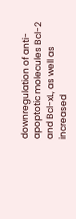downregulation of anti-apoptotic molecules Bcl-2 and Bcl-xL, as well as increased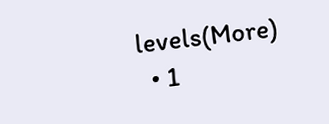levels(More)
  • 1